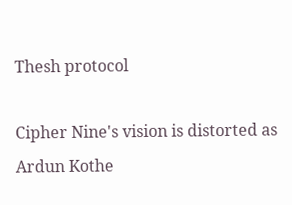Thesh protocol

Cipher Nine's vision is distorted as Ardun Kothe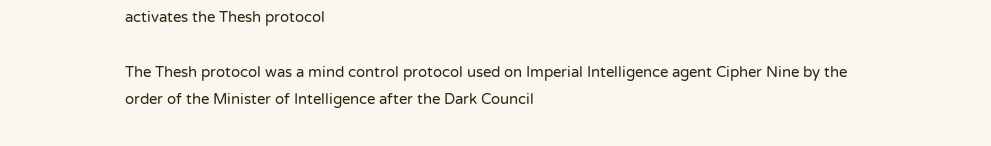activates the Thesh protocol

The Thesh protocol was a mind control protocol used on Imperial Intelligence agent Cipher Nine by the order of the Minister of Intelligence after the Dark Council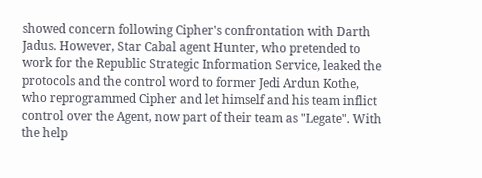showed concern following Cipher's confrontation with Darth Jadus. However, Star Cabal agent Hunter, who pretended to work for the Republic Strategic Information Service, leaked the protocols and the control word to former Jedi Ardun Kothe, who reprogrammed Cipher and let himself and his team inflict control over the Agent, now part of their team as "Legate". With the help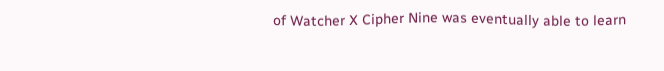of Watcher X Cipher Nine was eventually able to learn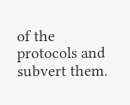of the protocols and subvert them.